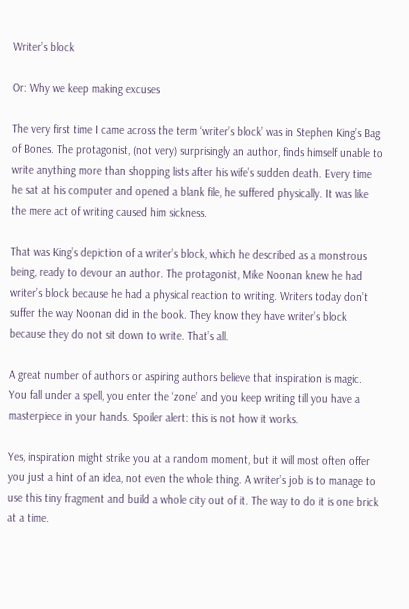Writer’s block

Or: Why we keep making excuses

The very first time I came across the term ‘writer’s block’ was in Stephen King’s Bag of Bones. The protagonist, (not very) surprisingly an author, finds himself unable to write anything more than shopping lists after his wife’s sudden death. Every time he sat at his computer and opened a blank file, he suffered physically. It was like the mere act of writing caused him sickness.

That was King’s depiction of a writer’s block, which he described as a monstrous being, ready to devour an author. The protagonist, Mike Noonan knew he had writer’s block because he had a physical reaction to writing. Writers today don’t suffer the way Noonan did in the book. They know they have writer’s block because they do not sit down to write. That’s all.

A great number of authors or aspiring authors believe that inspiration is magic. You fall under a spell, you enter the ‘zone’ and you keep writing till you have a masterpiece in your hands. Spoiler alert: this is not how it works.

Yes, inspiration might strike you at a random moment, but it will most often offer you just a hint of an idea, not even the whole thing. A writer’s job is to manage to use this tiny fragment and build a whole city out of it. The way to do it is one brick at a time.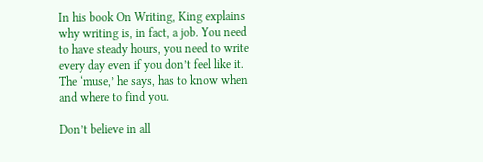In his book On Writing, King explains why writing is, in fact, a job. You need to have steady hours, you need to write every day even if you don’t feel like it. The ‘muse,’ he says, has to know when and where to find you.

Don’t believe in all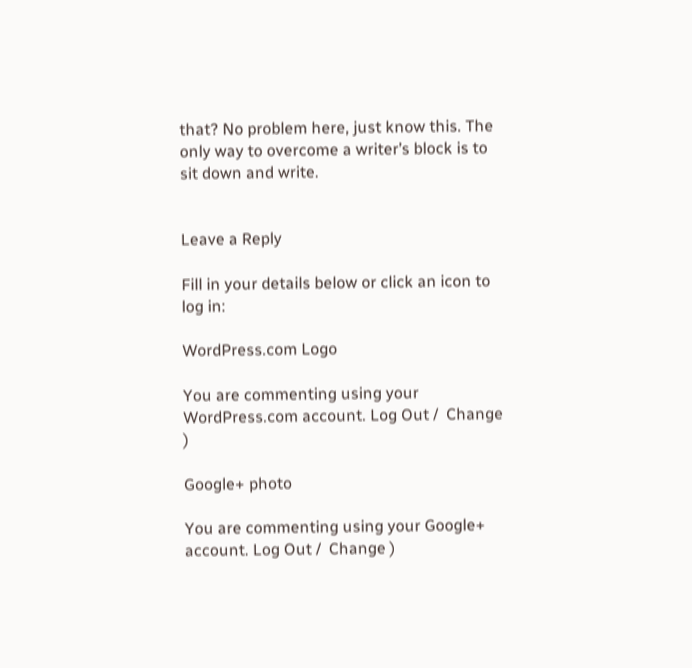that? No problem here, just know this. The only way to overcome a writer’s block is to sit down and write.


Leave a Reply

Fill in your details below or click an icon to log in:

WordPress.com Logo

You are commenting using your WordPress.com account. Log Out /  Change )

Google+ photo

You are commenting using your Google+ account. Log Out /  Change )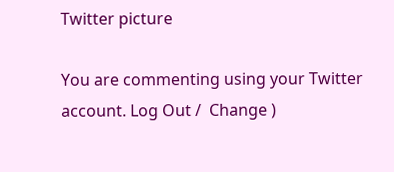Twitter picture

You are commenting using your Twitter account. Log Out /  Change )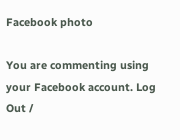Facebook photo

You are commenting using your Facebook account. Log Out /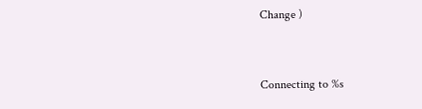Change )


Connecting to %s